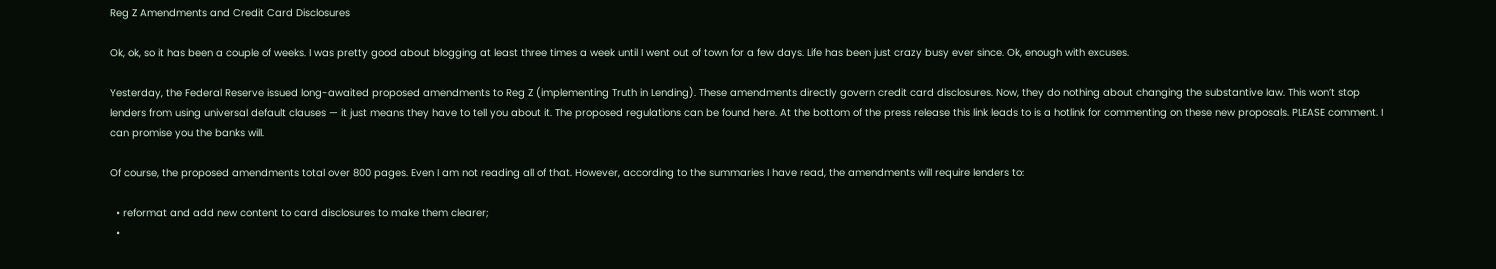Reg Z Amendments and Credit Card Disclosures

Ok, ok, so it has been a couple of weeks. I was pretty good about blogging at least three times a week until I went out of town for a few days. Life has been just crazy busy ever since. Ok, enough with excuses.

Yesterday, the Federal Reserve issued long-awaited proposed amendments to Reg Z (implementing Truth in Lending). These amendments directly govern credit card disclosures. Now, they do nothing about changing the substantive law. This won’t stop lenders from using universal default clauses — it just means they have to tell you about it. The proposed regulations can be found here. At the bottom of the press release this link leads to is a hotlink for commenting on these new proposals. PLEASE comment. I can promise you the banks will.

Of course, the proposed amendments total over 800 pages. Even I am not reading all of that. However, according to the summaries I have read, the amendments will require lenders to:

  • reformat and add new content to card disclosures to make them clearer;
  •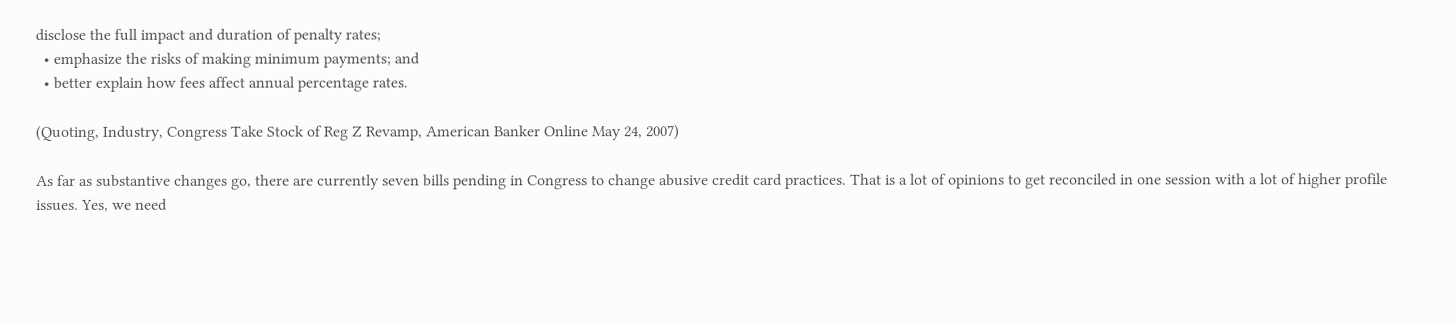disclose the full impact and duration of penalty rates;
  • emphasize the risks of making minimum payments; and
  • better explain how fees affect annual percentage rates.

(Quoting, Industry, Congress Take Stock of Reg Z Revamp, American Banker Online May 24, 2007)

As far as substantive changes go, there are currently seven bills pending in Congress to change abusive credit card practices. That is a lot of opinions to get reconciled in one session with a lot of higher profile issues. Yes, we need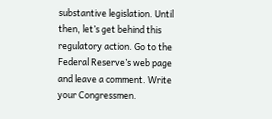substantive legislation. Until then, let’s get behind this regulatory action. Go to the Federal Reserve’s web page and leave a comment. Write your Congressmen.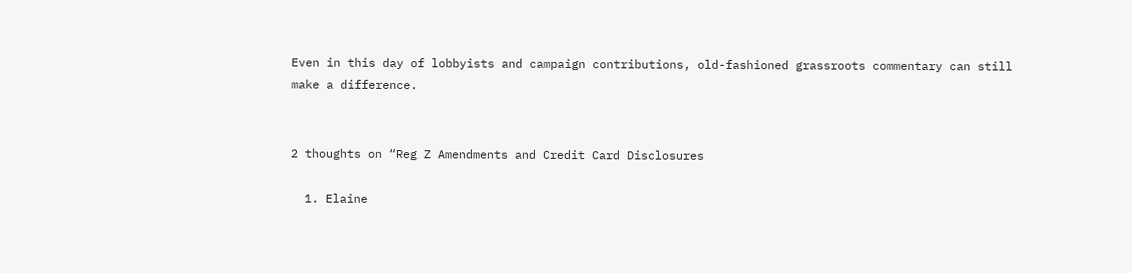Even in this day of lobbyists and campaign contributions, old-fashioned grassroots commentary can still make a difference.


2 thoughts on “Reg Z Amendments and Credit Card Disclosures

  1. Elaine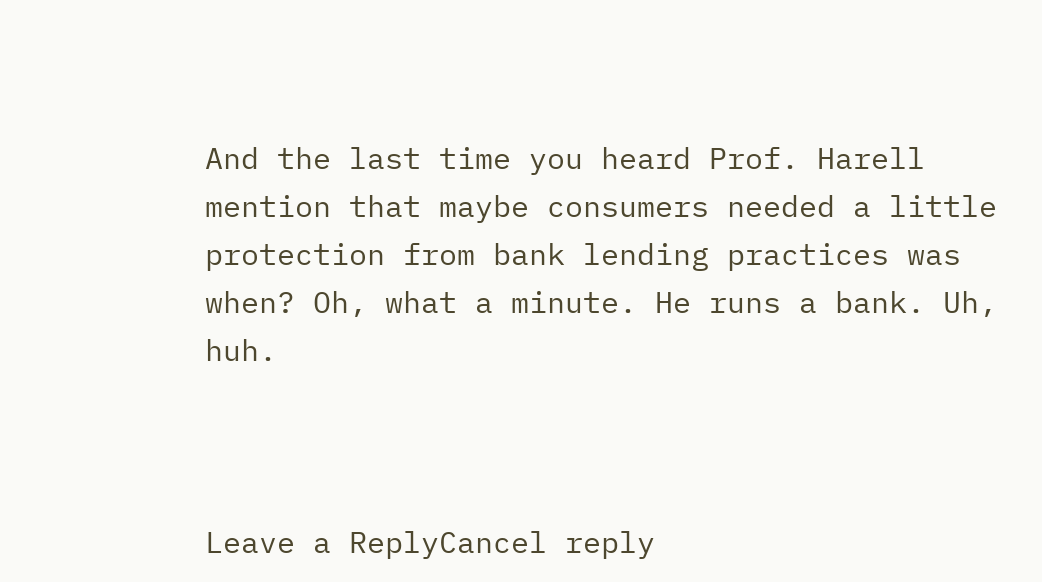And the last time you heard Prof. Harell mention that maybe consumers needed a little protection from bank lending practices was when? Oh, what a minute. He runs a bank. Uh, huh.



Leave a ReplyCancel reply